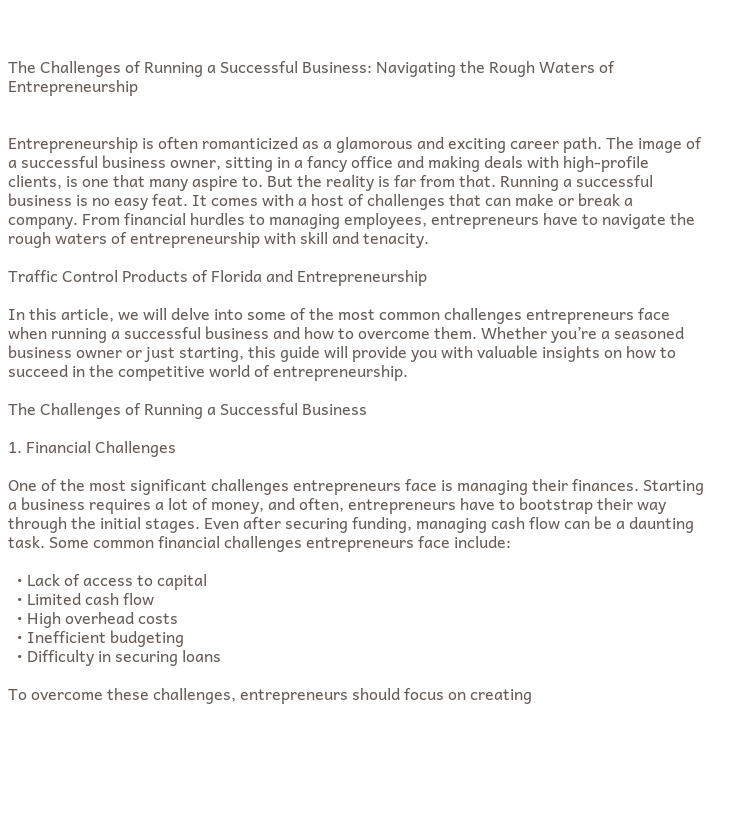The Challenges of Running a Successful Business: Navigating the Rough Waters of Entrepreneurship


Entrepreneurship is often romanticized as a glamorous and exciting career path. The image of a successful business owner, sitting in a fancy office and making deals with high-profile clients, is one that many aspire to. But the reality is far from that. Running a successful business is no easy feat. It comes with a host of challenges that can make or break a company. From financial hurdles to managing employees, entrepreneurs have to navigate the rough waters of entrepreneurship with skill and tenacity.

Traffic Control Products of Florida and Entrepreneurship

In this article, we will delve into some of the most common challenges entrepreneurs face when running a successful business and how to overcome them. Whether you’re a seasoned business owner or just starting, this guide will provide you with valuable insights on how to succeed in the competitive world of entrepreneurship.

The Challenges of Running a Successful Business

1. Financial Challenges

One of the most significant challenges entrepreneurs face is managing their finances. Starting a business requires a lot of money, and often, entrepreneurs have to bootstrap their way through the initial stages. Even after securing funding, managing cash flow can be a daunting task. Some common financial challenges entrepreneurs face include:

  • Lack of access to capital
  • Limited cash flow
  • High overhead costs
  • Inefficient budgeting
  • Difficulty in securing loans

To overcome these challenges, entrepreneurs should focus on creating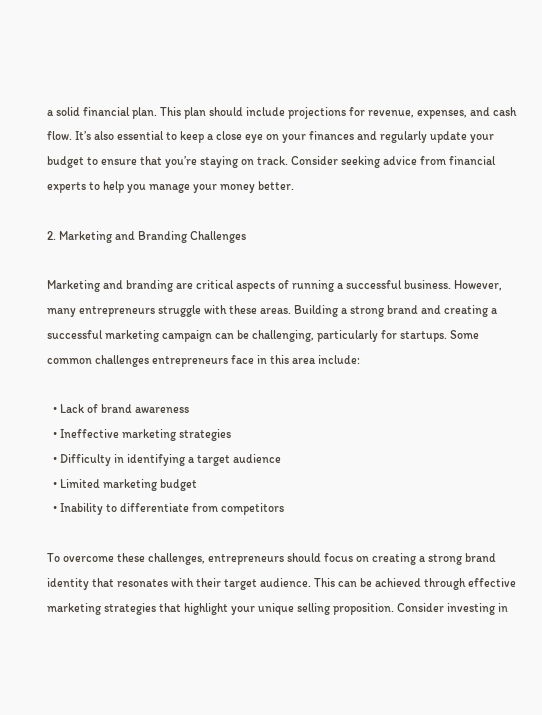a solid financial plan. This plan should include projections for revenue, expenses, and cash flow. It’s also essential to keep a close eye on your finances and regularly update your budget to ensure that you’re staying on track. Consider seeking advice from financial experts to help you manage your money better.

2. Marketing and Branding Challenges

Marketing and branding are critical aspects of running a successful business. However, many entrepreneurs struggle with these areas. Building a strong brand and creating a successful marketing campaign can be challenging, particularly for startups. Some common challenges entrepreneurs face in this area include:

  • Lack of brand awareness
  • Ineffective marketing strategies
  • Difficulty in identifying a target audience
  • Limited marketing budget
  • Inability to differentiate from competitors

To overcome these challenges, entrepreneurs should focus on creating a strong brand identity that resonates with their target audience. This can be achieved through effective marketing strategies that highlight your unique selling proposition. Consider investing in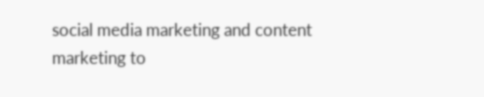social media marketing and content marketing to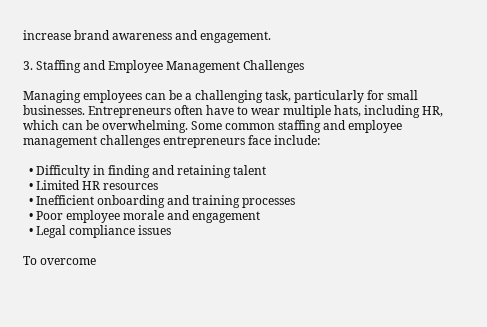increase brand awareness and engagement.

3. Staffing and Employee Management Challenges

Managing employees can be a challenging task, particularly for small businesses. Entrepreneurs often have to wear multiple hats, including HR, which can be overwhelming. Some common staffing and employee management challenges entrepreneurs face include:

  • Difficulty in finding and retaining talent
  • Limited HR resources
  • Inefficient onboarding and training processes
  • Poor employee morale and engagement
  • Legal compliance issues

To overcome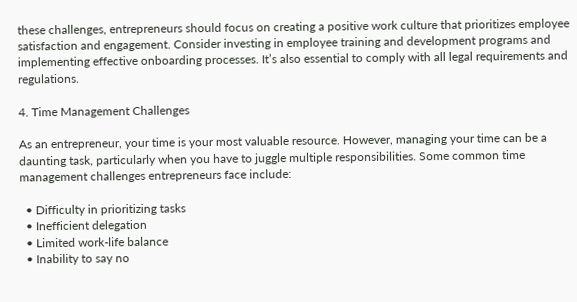these challenges, entrepreneurs should focus on creating a positive work culture that prioritizes employee satisfaction and engagement. Consider investing in employee training and development programs and implementing effective onboarding processes. It’s also essential to comply with all legal requirements and regulations.

4. Time Management Challenges

As an entrepreneur, your time is your most valuable resource. However, managing your time can be a daunting task, particularly when you have to juggle multiple responsibilities. Some common time management challenges entrepreneurs face include:

  • Difficulty in prioritizing tasks
  • Inefficient delegation
  • Limited work-life balance
  • Inability to say no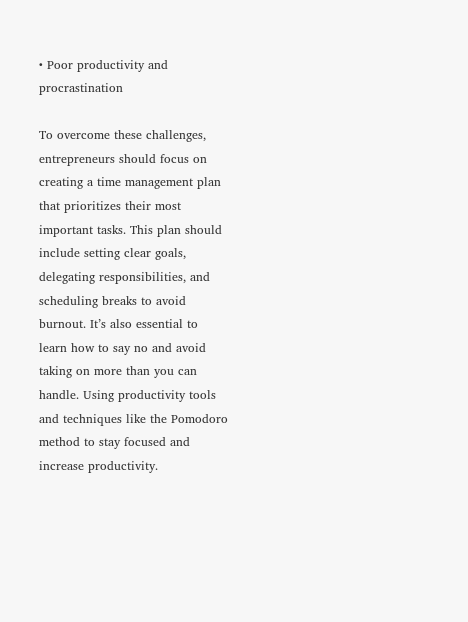• Poor productivity and procrastination

To overcome these challenges, entrepreneurs should focus on creating a time management plan that prioritizes their most important tasks. This plan should include setting clear goals, delegating responsibilities, and scheduling breaks to avoid burnout. It’s also essential to learn how to say no and avoid taking on more than you can handle. Using productivity tools and techniques like the Pomodoro method to stay focused and increase productivity.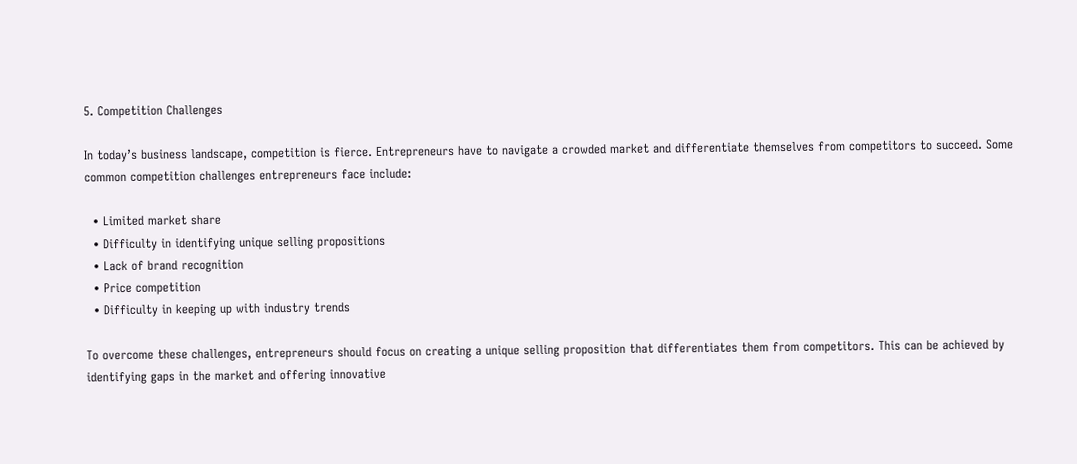5. Competition Challenges

In today’s business landscape, competition is fierce. Entrepreneurs have to navigate a crowded market and differentiate themselves from competitors to succeed. Some common competition challenges entrepreneurs face include:

  • Limited market share
  • Difficulty in identifying unique selling propositions
  • Lack of brand recognition
  • Price competition
  • Difficulty in keeping up with industry trends

To overcome these challenges, entrepreneurs should focus on creating a unique selling proposition that differentiates them from competitors. This can be achieved by identifying gaps in the market and offering innovative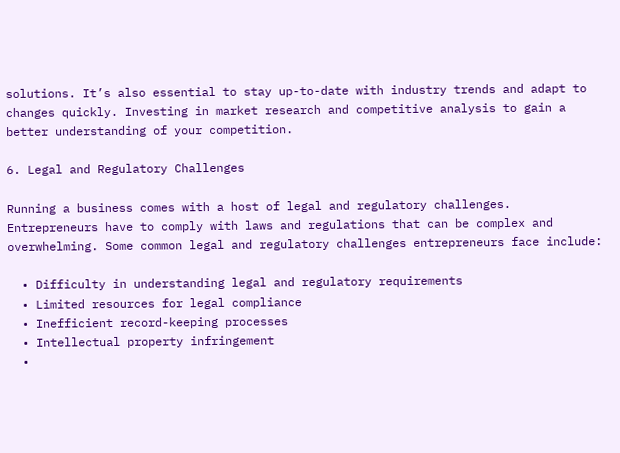solutions. It’s also essential to stay up-to-date with industry trends and adapt to changes quickly. Investing in market research and competitive analysis to gain a better understanding of your competition.

6. Legal and Regulatory Challenges

Running a business comes with a host of legal and regulatory challenges. Entrepreneurs have to comply with laws and regulations that can be complex and overwhelming. Some common legal and regulatory challenges entrepreneurs face include:

  • Difficulty in understanding legal and regulatory requirements
  • Limited resources for legal compliance
  • Inefficient record-keeping processes
  • Intellectual property infringement
  •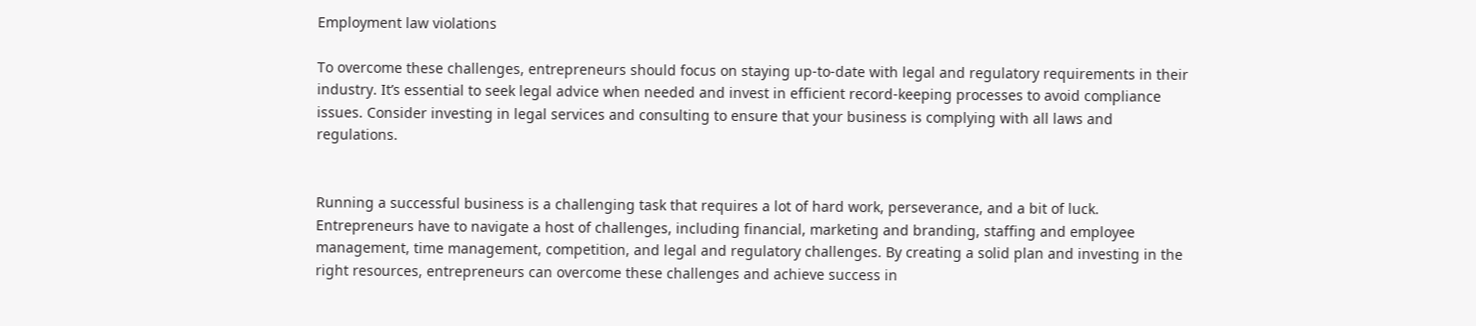Employment law violations

To overcome these challenges, entrepreneurs should focus on staying up-to-date with legal and regulatory requirements in their industry. It’s essential to seek legal advice when needed and invest in efficient record-keeping processes to avoid compliance issues. Consider investing in legal services and consulting to ensure that your business is complying with all laws and regulations.


Running a successful business is a challenging task that requires a lot of hard work, perseverance, and a bit of luck. Entrepreneurs have to navigate a host of challenges, including financial, marketing and branding, staffing and employee management, time management, competition, and legal and regulatory challenges. By creating a solid plan and investing in the right resources, entrepreneurs can overcome these challenges and achieve success in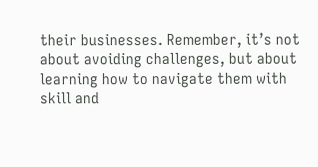their businesses. Remember, it’s not about avoiding challenges, but about learning how to navigate them with skill and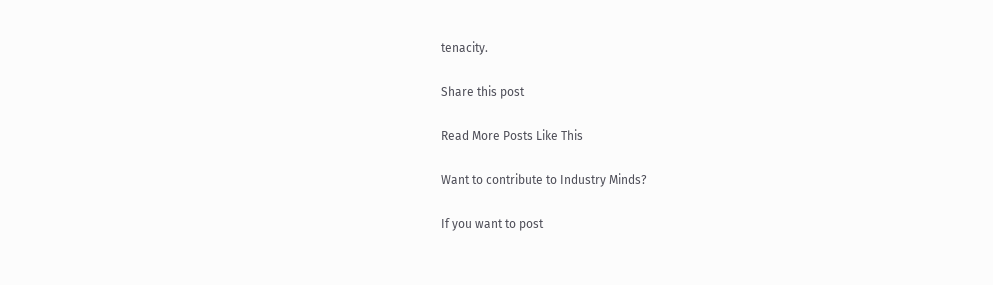tenacity.

Share this post

Read More Posts Like This

Want to contribute to Industry Minds?

If you want to post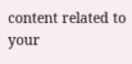content related to your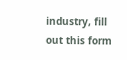industry, fill out this form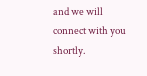and we will connect with you shortly.